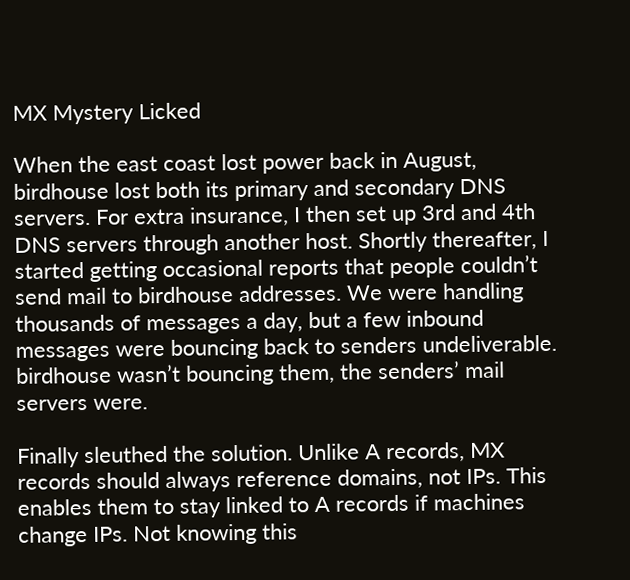MX Mystery Licked

When the east coast lost power back in August, birdhouse lost both its primary and secondary DNS servers. For extra insurance, I then set up 3rd and 4th DNS servers through another host. Shortly thereafter, I started getting occasional reports that people couldn’t send mail to birdhouse addresses. We were handling thousands of messages a day, but a few inbound messages were bouncing back to senders undeliverable. birdhouse wasn’t bouncing them, the senders’ mail servers were.

Finally sleuthed the solution. Unlike A records, MX records should always reference domains, not IPs. This enables them to stay linked to A records if machines change IPs. Not knowing this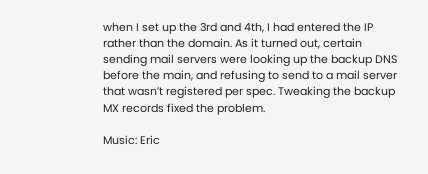when I set up the 3rd and 4th, I had entered the IP rather than the domain. As it turned out, certain sending mail servers were looking up the backup DNS before the main, and refusing to send to a mail server that wasn’t registered per spec. Tweaking the backup MX records fixed the problem.

Music: Eric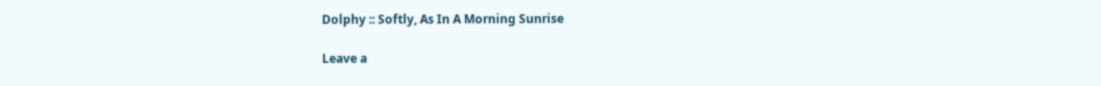Dolphy :: Softly, As In A Morning Sunrise

Leave a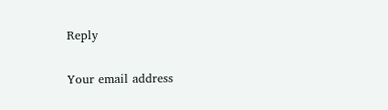Reply

Your email address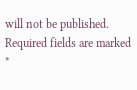will not be published. Required fields are marked *